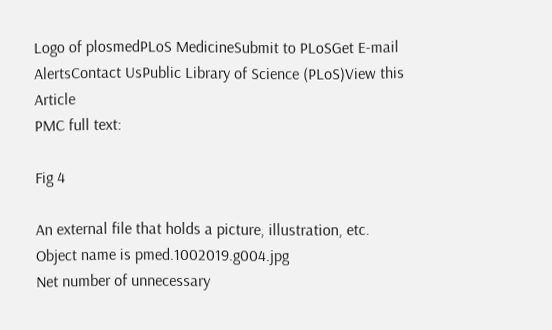Logo of plosmedPLoS MedicineSubmit to PLoSGet E-mail AlertsContact UsPublic Library of Science (PLoS)View this Article
PMC full text:

Fig 4

An external file that holds a picture, illustration, etc.
Object name is pmed.1002019.g004.jpg
Net number of unnecessary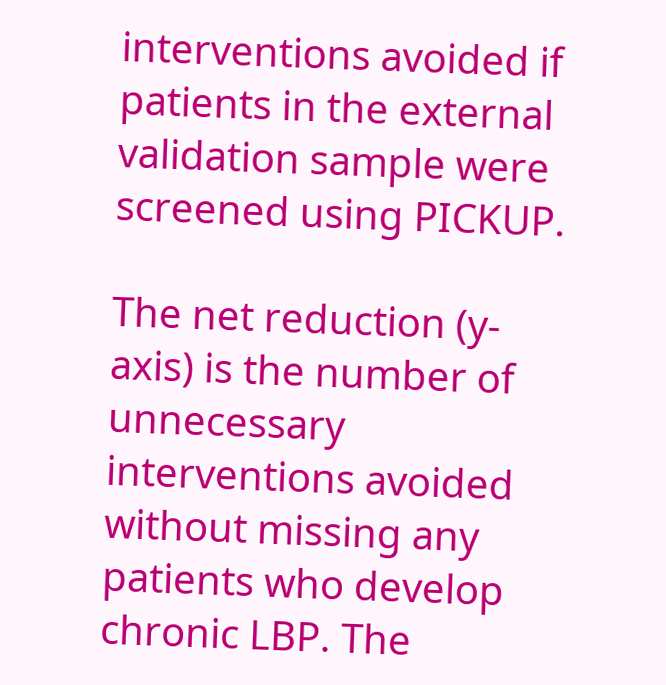interventions avoided if patients in the external validation sample were screened using PICKUP.

The net reduction (y-axis) is the number of unnecessary interventions avoided without missing any patients who develop chronic LBP. The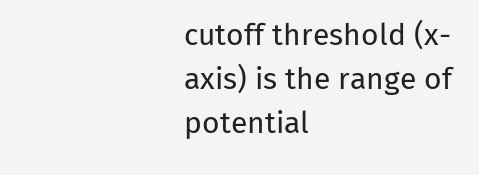cutoff threshold (x-axis) is the range of potential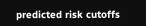predicted risk cutoffs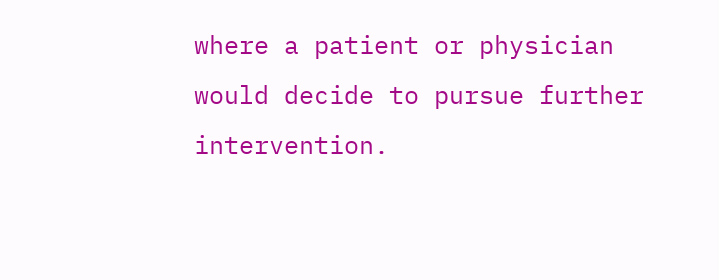where a patient or physician would decide to pursue further intervention.